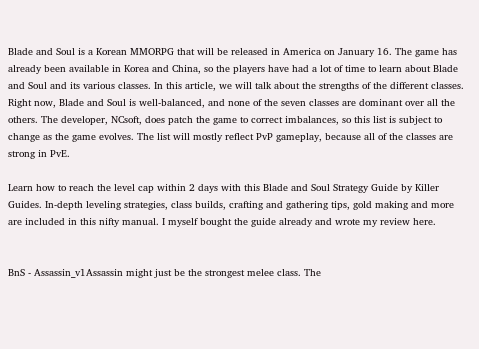Blade and Soul is a Korean MMORPG that will be released in America on January 16. The game has already been available in Korea and China, so the players have had a lot of time to learn about Blade and Soul and its various classes. In this article, we will talk about the strengths of the different classes. Right now, Blade and Soul is well-balanced, and none of the seven classes are dominant over all the others. The developer, NCsoft, does patch the game to correct imbalances, so this list is subject to change as the game evolves. The list will mostly reflect PvP gameplay, because all of the classes are strong in PvE.

Learn how to reach the level cap within 2 days with this Blade and Soul Strategy Guide by Killer Guides. In-depth leveling strategies, class builds, crafting and gathering tips, gold making and more are included in this nifty manual. I myself bought the guide already and wrote my review here.


BnS - Assassin_v1Assassin might just be the strongest melee class. The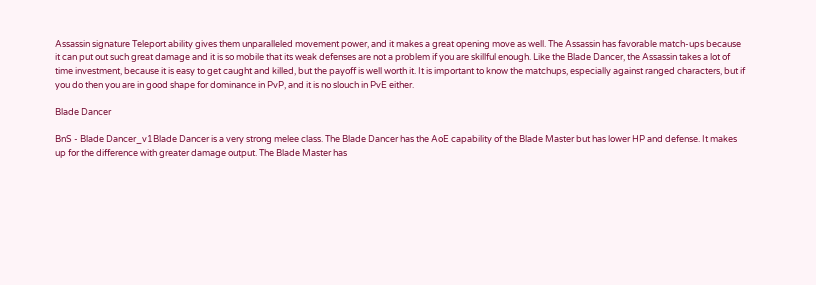Assassin signature Teleport ability gives them unparalleled movement power, and it makes a great opening move as well. The Assassin has favorable match-ups because it can put out such great damage and it is so mobile that its weak defenses are not a problem if you are skillful enough. Like the Blade Dancer, the Assassin takes a lot of time investment, because it is easy to get caught and killed, but the payoff is well worth it. It is important to know the matchups, especially against ranged characters, but if you do then you are in good shape for dominance in PvP, and it is no slouch in PvE either.

Blade Dancer

BnS - Blade Dancer_v1Blade Dancer is a very strong melee class. The Blade Dancer has the AoE capability of the Blade Master but has lower HP and defense. It makes up for the difference with greater damage output. The Blade Master has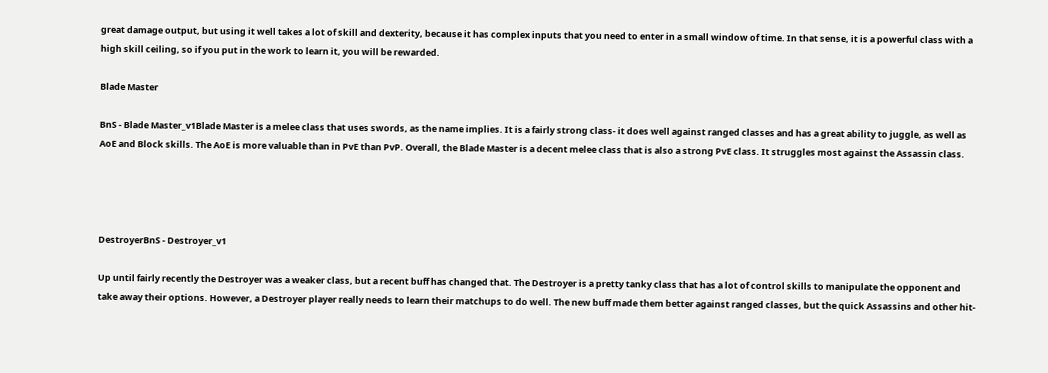great damage output, but using it well takes a lot of skill and dexterity, because it has complex inputs that you need to enter in a small window of time. In that sense, it is a powerful class with a high skill ceiling, so if you put in the work to learn it, you will be rewarded.

Blade Master

BnS - Blade Master_v1Blade Master is a melee class that uses swords, as the name implies. It is a fairly strong class- it does well against ranged classes and has a great ability to juggle, as well as AoE and Block skills. The AoE is more valuable than in PvE than PvP. Overall, the Blade Master is a decent melee class that is also a strong PvE class. It struggles most against the Assassin class.




DestroyerBnS - Destroyer_v1

Up until fairly recently the Destroyer was a weaker class, but a recent buff has changed that. The Destroyer is a pretty tanky class that has a lot of control skills to manipulate the opponent and take away their options. However, a Destroyer player really needs to learn their matchups to do well. The new buff made them better against ranged classes, but the quick Assassins and other hit-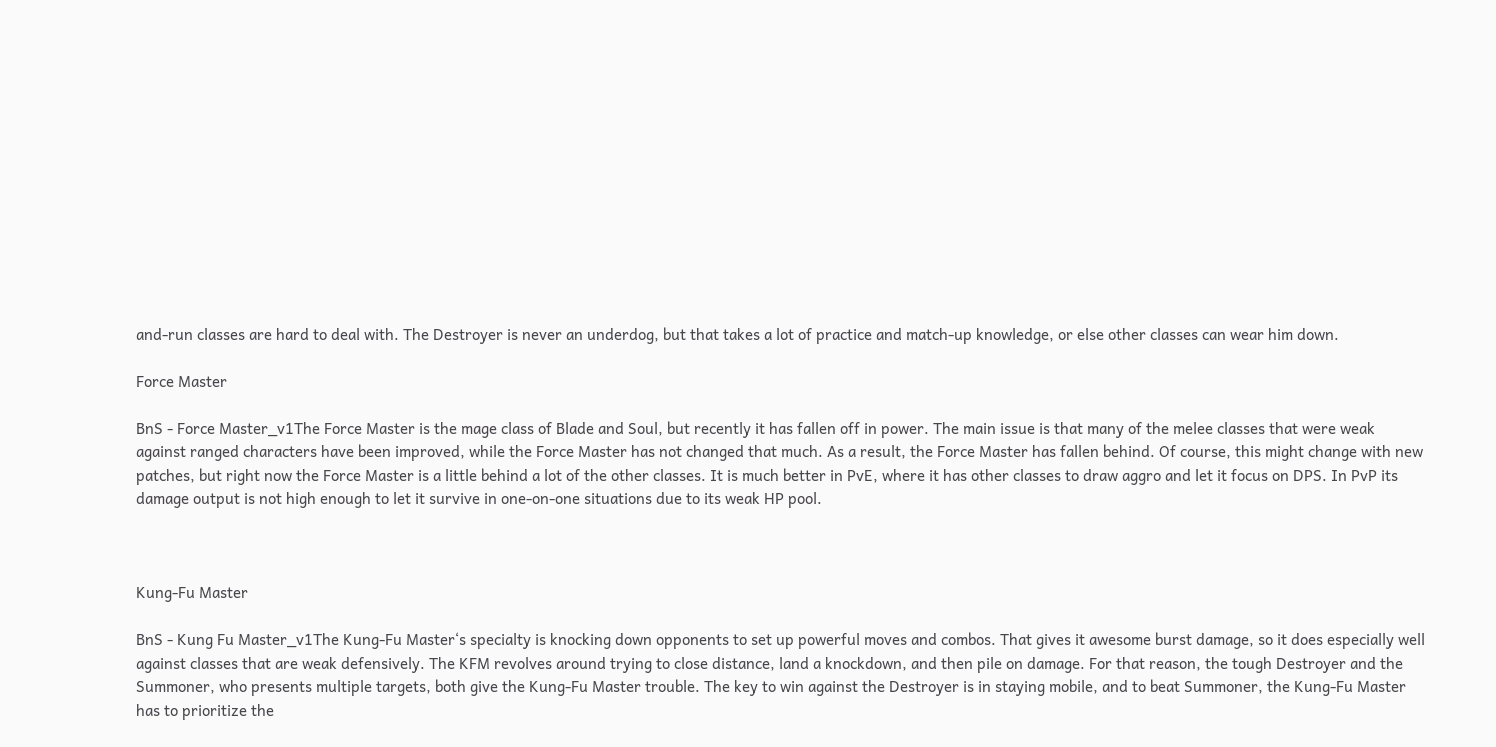and-run classes are hard to deal with. The Destroyer is never an underdog, but that takes a lot of practice and match-up knowledge, or else other classes can wear him down.

Force Master

BnS - Force Master_v1The Force Master is the mage class of Blade and Soul, but recently it has fallen off in power. The main issue is that many of the melee classes that were weak against ranged characters have been improved, while the Force Master has not changed that much. As a result, the Force Master has fallen behind. Of course, this might change with new patches, but right now the Force Master is a little behind a lot of the other classes. It is much better in PvE, where it has other classes to draw aggro and let it focus on DPS. In PvP its damage output is not high enough to let it survive in one-on-one situations due to its weak HP pool.



Kung-Fu Master

BnS - Kung Fu Master_v1The Kung-Fu Master‘s specialty is knocking down opponents to set up powerful moves and combos. That gives it awesome burst damage, so it does especially well against classes that are weak defensively. The KFM revolves around trying to close distance, land a knockdown, and then pile on damage. For that reason, the tough Destroyer and the Summoner, who presents multiple targets, both give the Kung-Fu Master trouble. The key to win against the Destroyer is in staying mobile, and to beat Summoner, the Kung-Fu Master has to prioritize the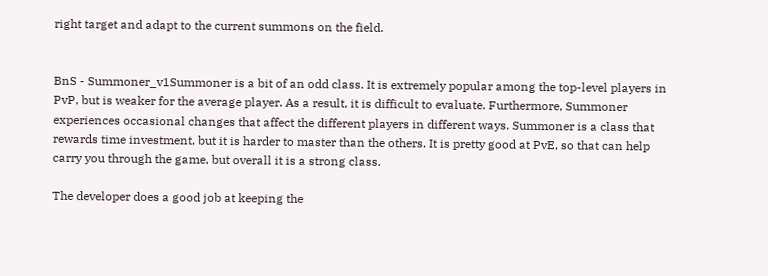right target and adapt to the current summons on the field.


BnS - Summoner_v1Summoner is a bit of an odd class. It is extremely popular among the top-level players in PvP, but is weaker for the average player. As a result, it is difficult to evaluate. Furthermore, Summoner experiences occasional changes that affect the different players in different ways. Summoner is a class that rewards time investment, but it is harder to master than the others. It is pretty good at PvE, so that can help carry you through the game, but overall it is a strong class.

The developer does a good job at keeping the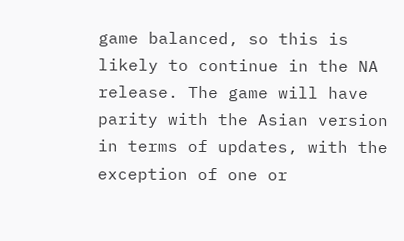game balanced, so this is likely to continue in the NA release. The game will have parity with the Asian version in terms of updates, with the exception of one or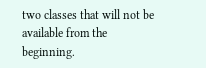two classes that will not be available from the beginning.